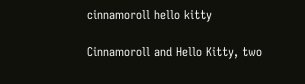cinnamoroll hello kitty

Cinnamoroll and Hello Kitty, two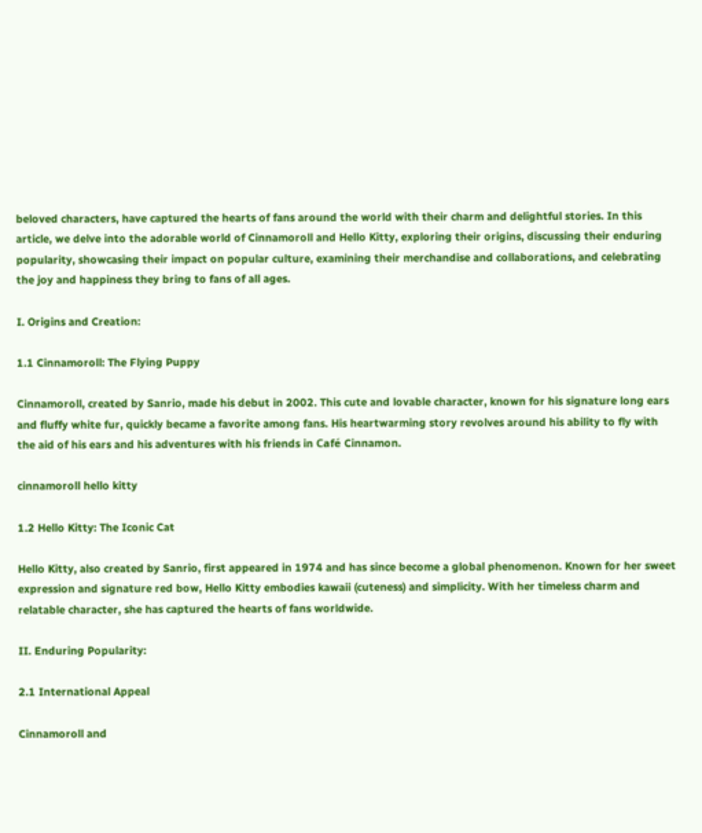beloved characters, have captured the hearts of fans around the world with their charm and delightful stories. In this article, we delve into the adorable world of Cinnamoroll and Hello Kitty, exploring their origins, discussing their enduring popularity, showcasing their impact on popular culture, examining their merchandise and collaborations, and celebrating the joy and happiness they bring to fans of all ages.

I. Origins and Creation:

1.1 Cinnamoroll: The Flying Puppy

Cinnamoroll, created by Sanrio, made his debut in 2002. This cute and lovable character, known for his signature long ears and fluffy white fur, quickly became a favorite among fans. His heartwarming story revolves around his ability to fly with the aid of his ears and his adventures with his friends in Café Cinnamon.

cinnamoroll hello kitty

1.2 Hello Kitty: The Iconic Cat

Hello Kitty, also created by Sanrio, first appeared in 1974 and has since become a global phenomenon. Known for her sweet expression and signature red bow, Hello Kitty embodies kawaii (cuteness) and simplicity. With her timeless charm and relatable character, she has captured the hearts of fans worldwide.

II. Enduring Popularity:

2.1 International Appeal

Cinnamoroll and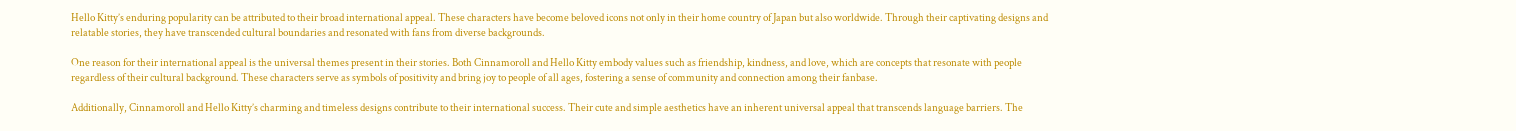Hello Kitty’s enduring popularity can be attributed to their broad international appeal. These characters have become beloved icons not only in their home country of Japan but also worldwide. Through their captivating designs and relatable stories, they have transcended cultural boundaries and resonated with fans from diverse backgrounds.

One reason for their international appeal is the universal themes present in their stories. Both Cinnamoroll and Hello Kitty embody values such as friendship, kindness, and love, which are concepts that resonate with people regardless of their cultural background. These characters serve as symbols of positivity and bring joy to people of all ages, fostering a sense of community and connection among their fanbase.

Additionally, Cinnamoroll and Hello Kitty’s charming and timeless designs contribute to their international success. Their cute and simple aesthetics have an inherent universal appeal that transcends language barriers. The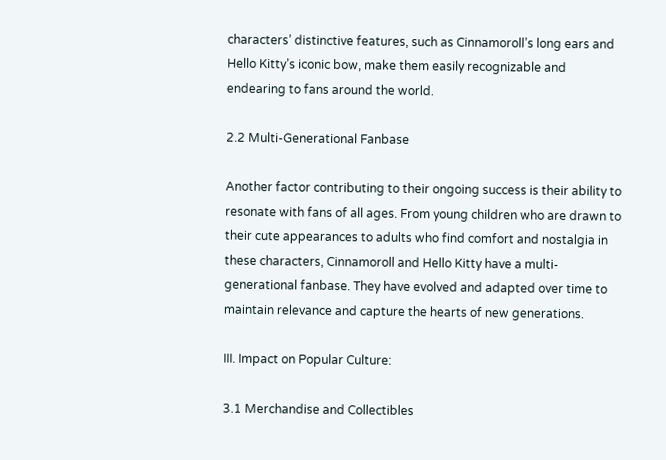characters’ distinctive features, such as Cinnamoroll’s long ears and Hello Kitty’s iconic bow, make them easily recognizable and endearing to fans around the world.

2.2 Multi-Generational Fanbase

Another factor contributing to their ongoing success is their ability to resonate with fans of all ages. From young children who are drawn to their cute appearances to adults who find comfort and nostalgia in these characters, Cinnamoroll and Hello Kitty have a multi-generational fanbase. They have evolved and adapted over time to maintain relevance and capture the hearts of new generations.

III. Impact on Popular Culture:

3.1 Merchandise and Collectibles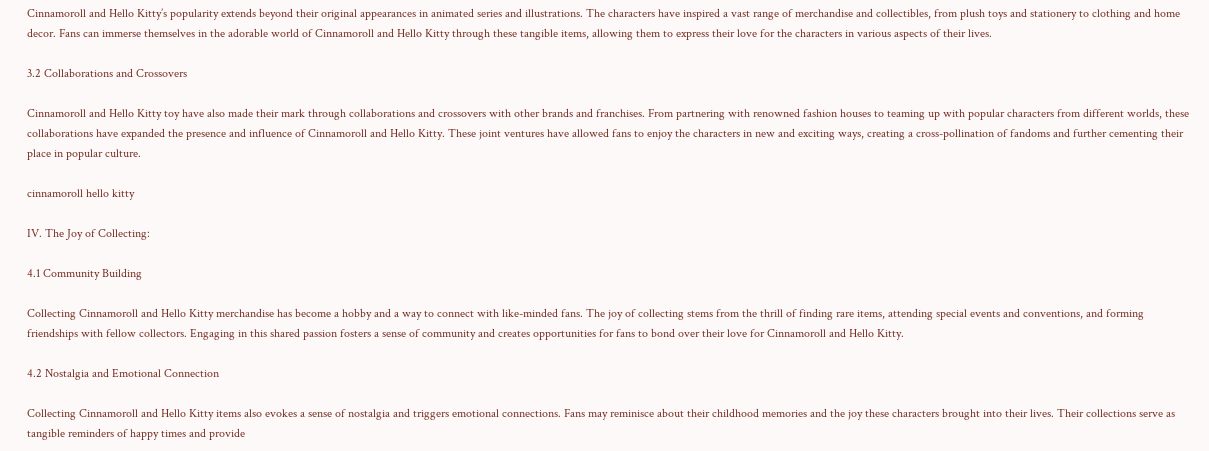Cinnamoroll and Hello Kitty’s popularity extends beyond their original appearances in animated series and illustrations. The characters have inspired a vast range of merchandise and collectibles, from plush toys and stationery to clothing and home decor. Fans can immerse themselves in the adorable world of Cinnamoroll and Hello Kitty through these tangible items, allowing them to express their love for the characters in various aspects of their lives.

3.2 Collaborations and Crossovers

Cinnamoroll and Hello Kitty toy have also made their mark through collaborations and crossovers with other brands and franchises. From partnering with renowned fashion houses to teaming up with popular characters from different worlds, these collaborations have expanded the presence and influence of Cinnamoroll and Hello Kitty. These joint ventures have allowed fans to enjoy the characters in new and exciting ways, creating a cross-pollination of fandoms and further cementing their place in popular culture.

cinnamoroll hello kitty

IV. The Joy of Collecting:

4.1 Community Building

Collecting Cinnamoroll and Hello Kitty merchandise has become a hobby and a way to connect with like-minded fans. The joy of collecting stems from the thrill of finding rare items, attending special events and conventions, and forming friendships with fellow collectors. Engaging in this shared passion fosters a sense of community and creates opportunities for fans to bond over their love for Cinnamoroll and Hello Kitty.

4.2 Nostalgia and Emotional Connection

Collecting Cinnamoroll and Hello Kitty items also evokes a sense of nostalgia and triggers emotional connections. Fans may reminisce about their childhood memories and the joy these characters brought into their lives. Their collections serve as tangible reminders of happy times and provide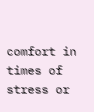comfort in times of stress or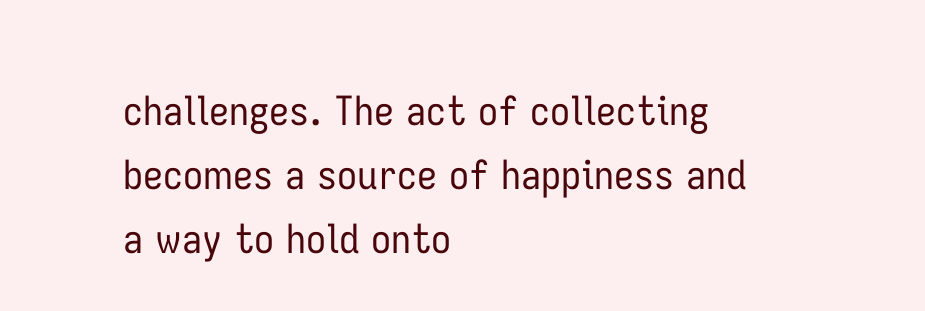challenges. The act of collecting becomes a source of happiness and a way to hold onto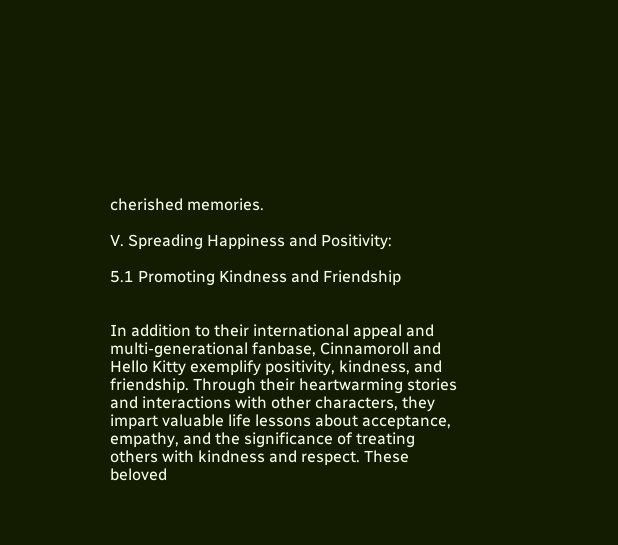cherished memories.

V. Spreading Happiness and Positivity:

5.1 Promoting Kindness and Friendship


In addition to their international appeal and multi-generational fanbase, Cinnamoroll and Hello Kitty exemplify positivity, kindness, and friendship. Through their heartwarming stories and interactions with other characters, they impart valuable life lessons about acceptance, empathy, and the significance of treating others with kindness and respect. These beloved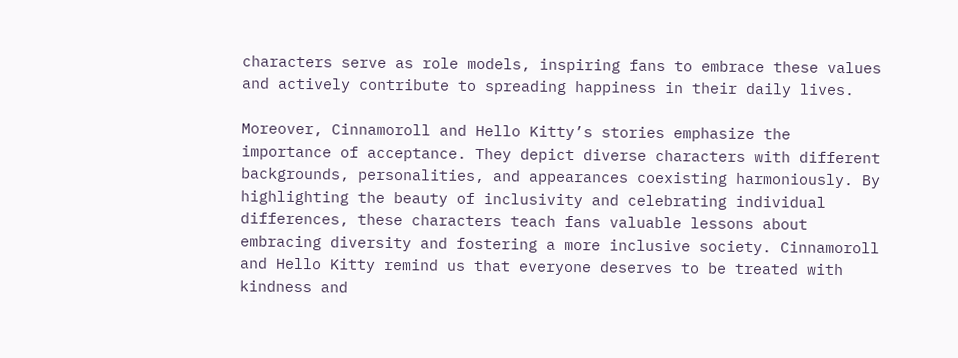characters serve as role models, inspiring fans to embrace these values and actively contribute to spreading happiness in their daily lives.

Moreover, Cinnamoroll and Hello Kitty’s stories emphasize the importance of acceptance. They depict diverse characters with different backgrounds, personalities, and appearances coexisting harmoniously. By highlighting the beauty of inclusivity and celebrating individual differences, these characters teach fans valuable lessons about embracing diversity and fostering a more inclusive society. Cinnamoroll and Hello Kitty remind us that everyone deserves to be treated with kindness and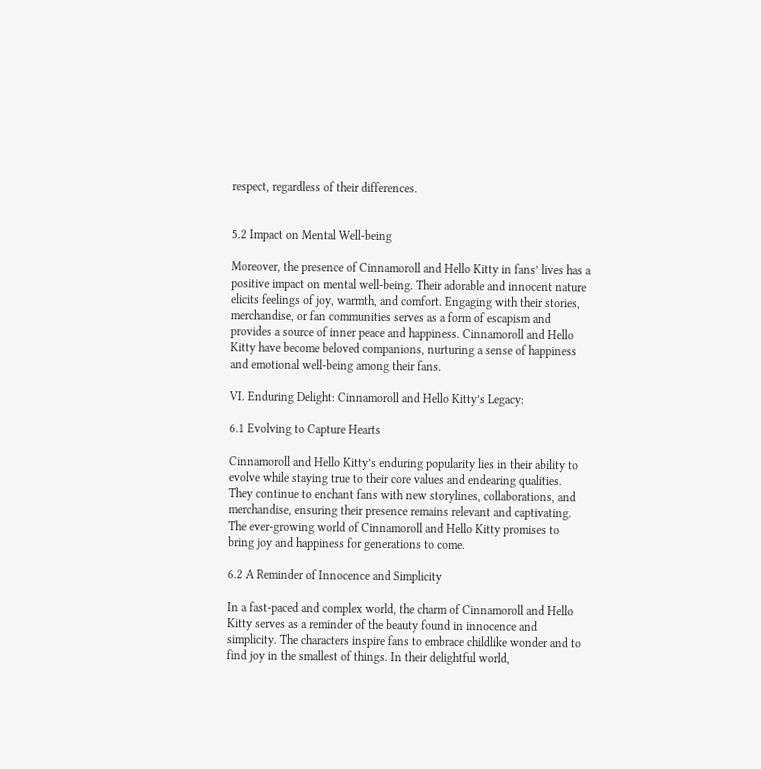respect, regardless of their differences.


5.2 Impact on Mental Well-being

Moreover, the presence of Cinnamoroll and Hello Kitty in fans’ lives has a positive impact on mental well-being. Their adorable and innocent nature elicits feelings of joy, warmth, and comfort. Engaging with their stories, merchandise, or fan communities serves as a form of escapism and provides a source of inner peace and happiness. Cinnamoroll and Hello Kitty have become beloved companions, nurturing a sense of happiness and emotional well-being among their fans.

VI. Enduring Delight: Cinnamoroll and Hello Kitty’s Legacy:

6.1 Evolving to Capture Hearts

Cinnamoroll and Hello Kitty’s enduring popularity lies in their ability to evolve while staying true to their core values and endearing qualities. They continue to enchant fans with new storylines, collaborations, and merchandise, ensuring their presence remains relevant and captivating. The ever-growing world of Cinnamoroll and Hello Kitty promises to bring joy and happiness for generations to come.

6.2 A Reminder of Innocence and Simplicity

In a fast-paced and complex world, the charm of Cinnamoroll and Hello Kitty serves as a reminder of the beauty found in innocence and simplicity. The characters inspire fans to embrace childlike wonder and to find joy in the smallest of things. In their delightful world,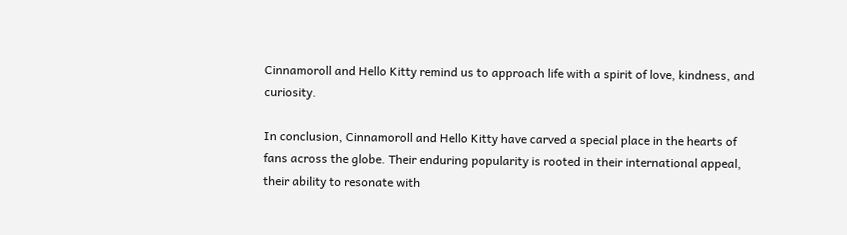Cinnamoroll and Hello Kitty remind us to approach life with a spirit of love, kindness, and curiosity.

In conclusion, Cinnamoroll and Hello Kitty have carved a special place in the hearts of fans across the globe. Their enduring popularity is rooted in their international appeal, their ability to resonate with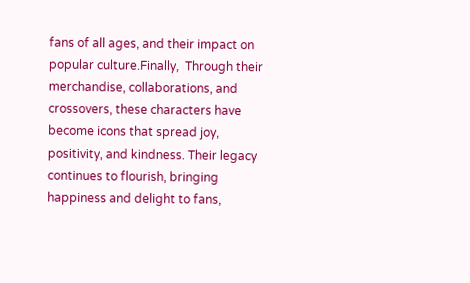fans of all ages, and their impact on popular culture.Finally,  Through their merchandise, collaborations, and crossovers, these characters have become icons that spread joy, positivity, and kindness. Their legacy continues to flourish, bringing happiness and delight to fans,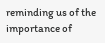reminding us of the importance of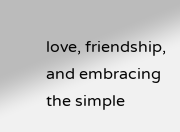love, friendship, and embracing the simple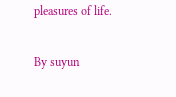pleasures of life.

By suyun